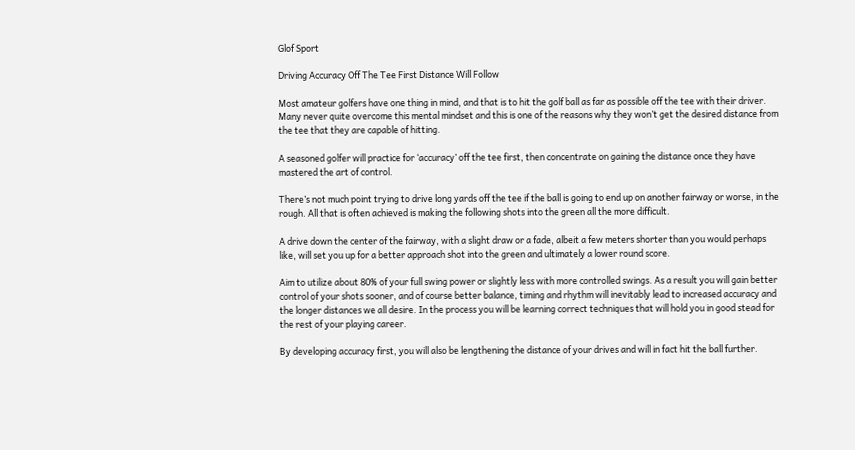Glof Sport

Driving Accuracy Off The Tee First Distance Will Follow

Most amateur golfers have one thing in mind, and that is to hit the golf ball as far as possible off the tee with their driver. Many never quite overcome this mental mindset and this is one of the reasons why they won’t get the desired distance from the tee that they are capable of hitting.

A seasoned golfer will practice for ‘accuracy’ off the tee first, then concentrate on gaining the distance once they have mastered the art of control.

There’s not much point trying to drive long yards off the tee if the ball is going to end up on another fairway or worse, in the rough. All that is often achieved is making the following shots into the green all the more difficult.

A drive down the center of the fairway, with a slight draw or a fade, albeit a few meters shorter than you would perhaps like, will set you up for a better approach shot into the green and ultimately a lower round score.

Aim to utilize about 80% of your full swing power or slightly less with more controlled swings. As a result you will gain better control of your shots sooner, and of course better balance, timing and rhythm will inevitably lead to increased accuracy and the longer distances we all desire. In the process you will be learning correct techniques that will hold you in good stead for the rest of your playing career.

By developing accuracy first, you will also be lengthening the distance of your drives and will in fact hit the ball further.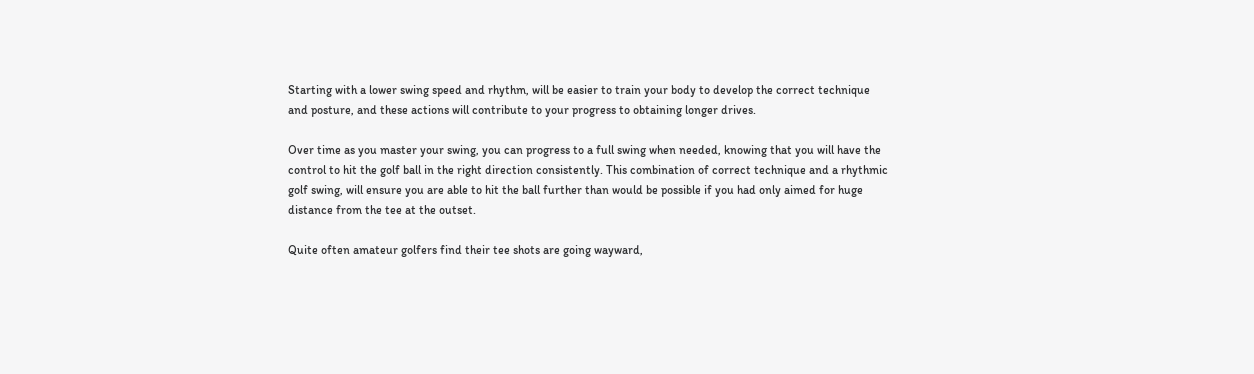Starting with a lower swing speed and rhythm, will be easier to train your body to develop the correct technique and posture, and these actions will contribute to your progress to obtaining longer drives.

Over time as you master your swing, you can progress to a full swing when needed, knowing that you will have the control to hit the golf ball in the right direction consistently. This combination of correct technique and a rhythmic golf swing, will ensure you are able to hit the ball further than would be possible if you had only aimed for huge distance from the tee at the outset.

Quite often amateur golfers find their tee shots are going wayward,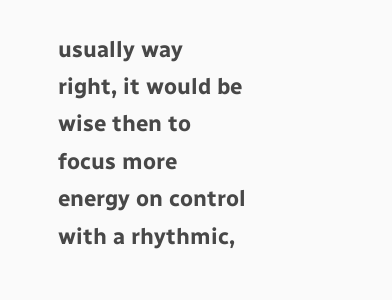usually way right, it would be wise then to focus more energy on control with a rhythmic,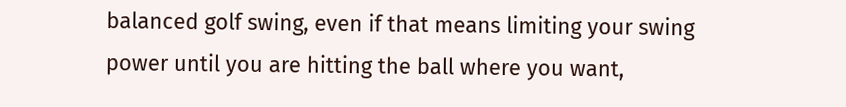balanced golf swing, even if that means limiting your swing power until you are hitting the ball where you want,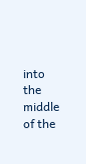into the middle of the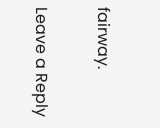fairway.

Leave a Reply